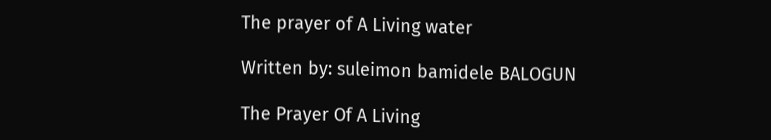The prayer of A Living water

Written by: suleimon bamidele BALOGUN

The Prayer Of A Living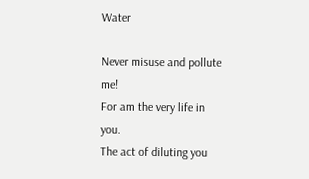Water

Never misuse and pollute me!
For am the very life in you.
The act of diluting you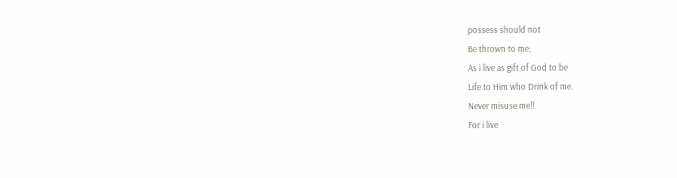possess should not
Be thrown to me;
As i live as gift of God to be
Life to Him who Drink of me.
Never misuse me!!
For i live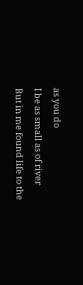as you do
I be as small as of river
But in me found life to the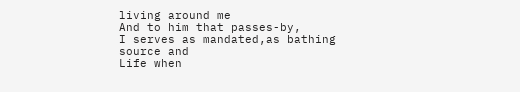living around me
And to him that passes-by,
I serves as mandated,as bathing source and
Life when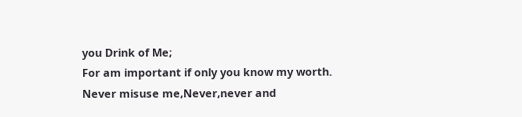you Drink of Me;
For am important if only you know my worth.
Never misuse me,Never,never and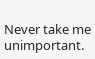Never take me unimportant.